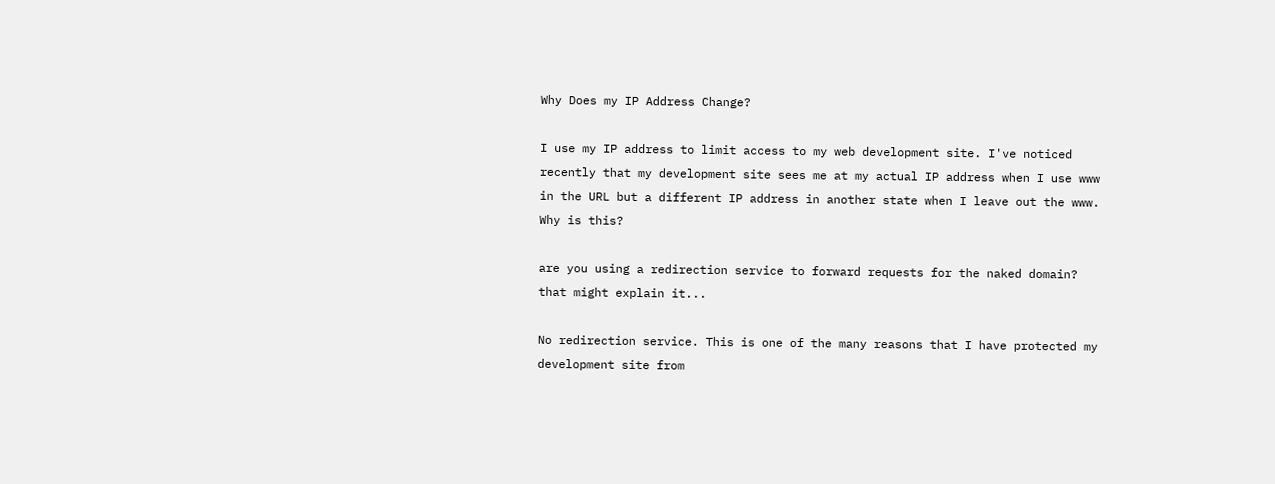Why Does my IP Address Change?

I use my IP address to limit access to my web development site. I've noticed recently that my development site sees me at my actual IP address when I use www in the URL but a different IP address in another state when I leave out the www. Why is this?

are you using a redirection service to forward requests for the naked domain? that might explain it...

No redirection service. This is one of the many reasons that I have protected my development site from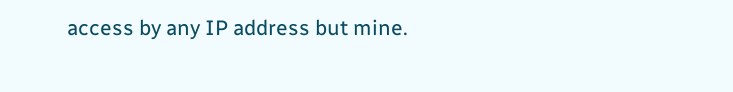access by any IP address but mine.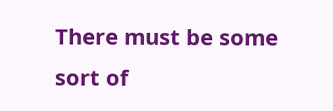There must be some sort of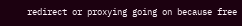redirect or proxying going on because free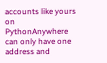accounts like yours on PythonAnywhere can only have one address and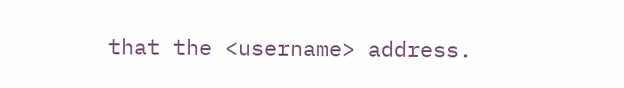that the <username> address.